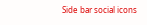Side bar social icons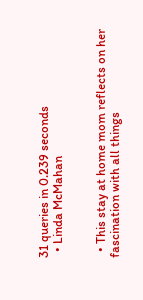31 queries in 0.239 seconds
  • Linda McMahan


  • This stay at home mom reflects on her fascination with all things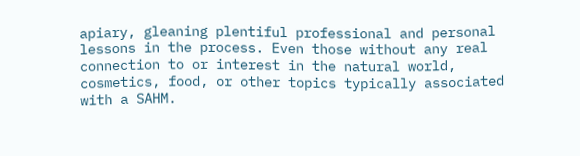apiary, gleaning plentiful professional and personal lessons in the process. Even those without any real connection to or interest in the natural world, cosmetics, food, or other topics typically associated with a SAHM.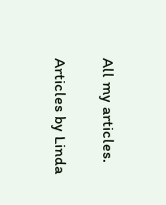All my articles.

Articles by Linda